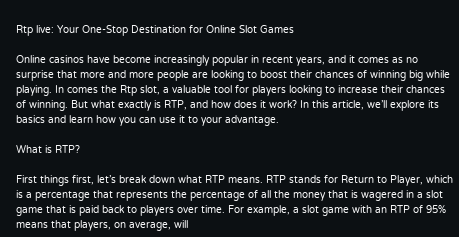Rtp live: Your One-Stop Destination for Online Slot Games

Online casinos have become increasingly popular in recent years, and it comes as no surprise that more and more people are looking to boost their chances of winning big while playing. In comes the Rtp slot, a valuable tool for players looking to increase their chances of winning. But what exactly is RTP, and how does it work? In this article, we’ll explore its basics and learn how you can use it to your advantage.

What is RTP?

First things first, let’s break down what RTP means. RTP stands for Return to Player, which is a percentage that represents the percentage of all the money that is wagered in a slot game that is paid back to players over time. For example, a slot game with an RTP of 95% means that players, on average, will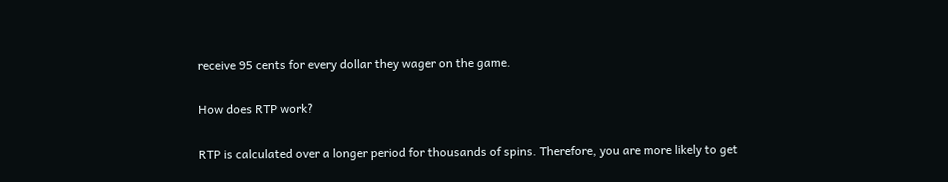receive 95 cents for every dollar they wager on the game.

How does RTP work?

RTP is calculated over a longer period for thousands of spins. Therefore, you are more likely to get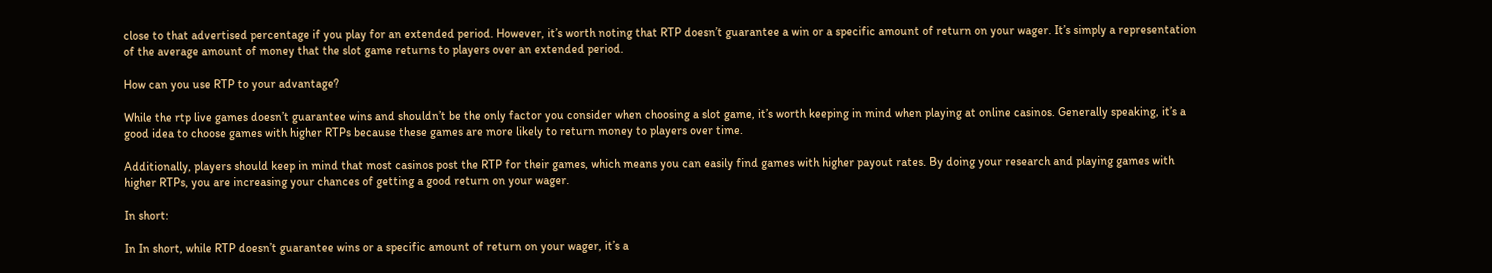close to that advertised percentage if you play for an extended period. However, it’s worth noting that RTP doesn’t guarantee a win or a specific amount of return on your wager. It’s simply a representation of the average amount of money that the slot game returns to players over an extended period.

How can you use RTP to your advantage?

While the rtp live games doesn’t guarantee wins and shouldn’t be the only factor you consider when choosing a slot game, it’s worth keeping in mind when playing at online casinos. Generally speaking, it’s a good idea to choose games with higher RTPs because these games are more likely to return money to players over time.

Additionally, players should keep in mind that most casinos post the RTP for their games, which means you can easily find games with higher payout rates. By doing your research and playing games with higher RTPs, you are increasing your chances of getting a good return on your wager.

In short:

In In short, while RTP doesn’t guarantee wins or a specific amount of return on your wager, it’s a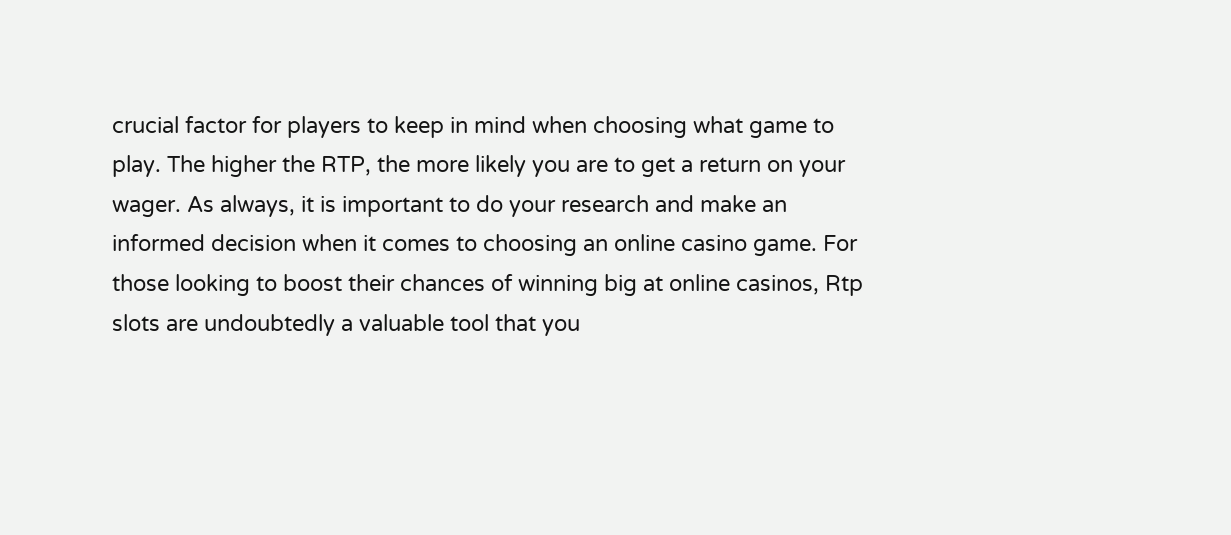crucial factor for players to keep in mind when choosing what game to play. The higher the RTP, the more likely you are to get a return on your wager. As always, it is important to do your research and make an informed decision when it comes to choosing an online casino game. For those looking to boost their chances of winning big at online casinos, Rtp slots are undoubtedly a valuable tool that you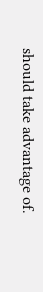should take advantage of.